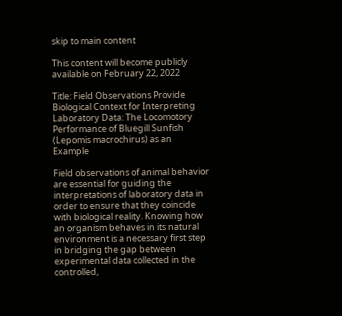skip to main content

This content will become publicly available on February 22, 2022

Title: Field Observations Provide Biological Context for Interpreting Laboratory Data: The Locomotory Performance of Bluegill Sunfish (Lepomis macrochirus) as an Example

Field observations of animal behavior are essential for guiding the interpretations of laboratory data in order to ensure that they coincide with biological reality. Knowing how an organism behaves in its natural environment is a necessary first step in bridging the gap between experimental data collected in the controlled,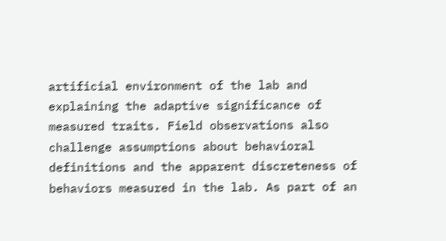artificial environment of the lab and explaining the adaptive significance of measured traits. Field observations also challenge assumptions about behavioral definitions and the apparent discreteness of behaviors measured in the lab. As part of an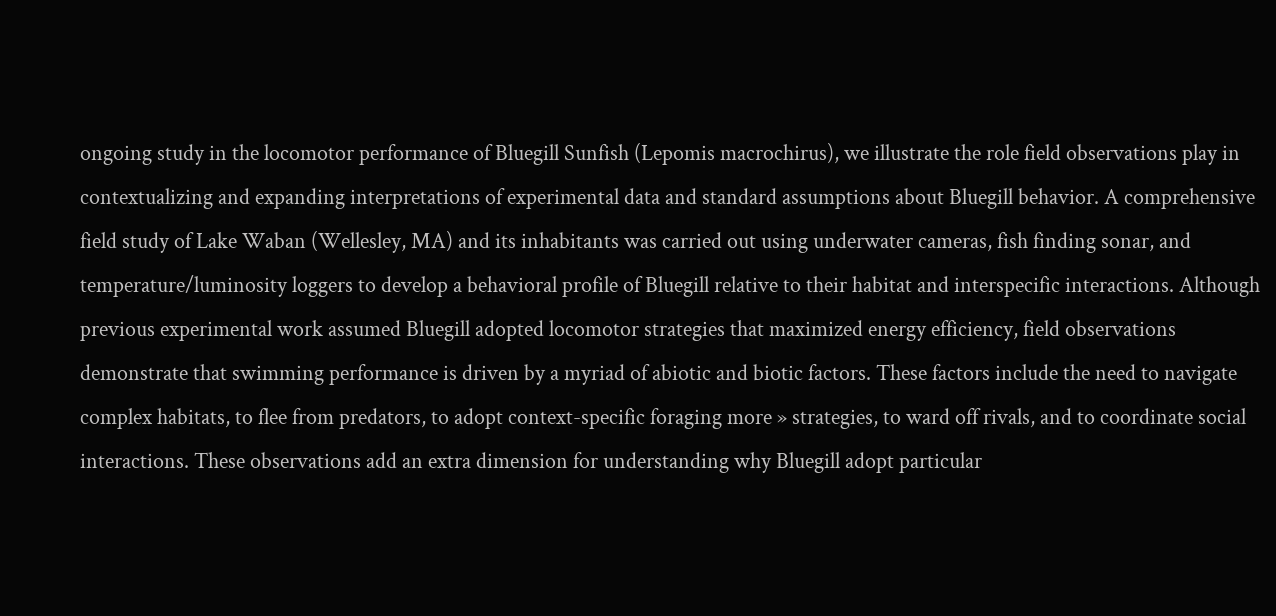ongoing study in the locomotor performance of Bluegill Sunfish (Lepomis macrochirus), we illustrate the role field observations play in contextualizing and expanding interpretations of experimental data and standard assumptions about Bluegill behavior. A comprehensive field study of Lake Waban (Wellesley, MA) and its inhabitants was carried out using underwater cameras, fish finding sonar, and temperature/luminosity loggers to develop a behavioral profile of Bluegill relative to their habitat and interspecific interactions. Although previous experimental work assumed Bluegill adopted locomotor strategies that maximized energy efficiency, field observations demonstrate that swimming performance is driven by a myriad of abiotic and biotic factors. These factors include the need to navigate complex habitats, to flee from predators, to adopt context-specific foraging more » strategies, to ward off rivals, and to coordinate social interactions. These observations add an extra dimension for understanding why Bluegill adopt particular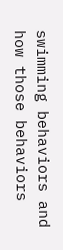swimming behaviors and how those behaviors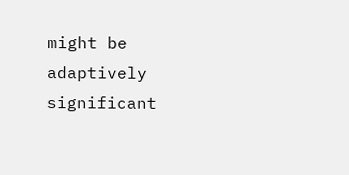might be adaptively significant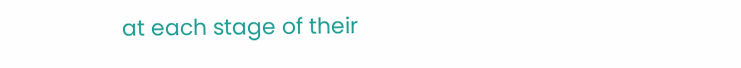at each stage of their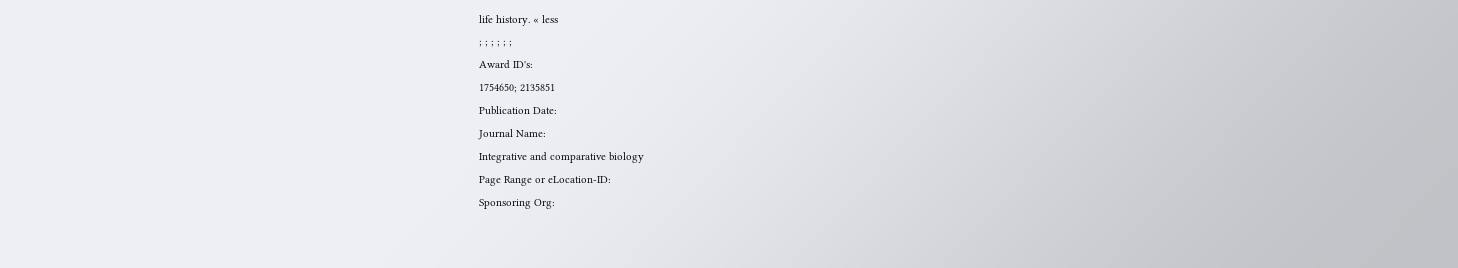life history. « less
; ; ; ; ; ;
Award ID's:
1754650; 2135851
Publication Date:
Journal Name:
Integrative and comparative biology
Page Range or eLocation-ID:
Sponsoring Org: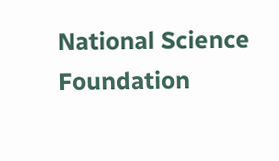National Science Foundation